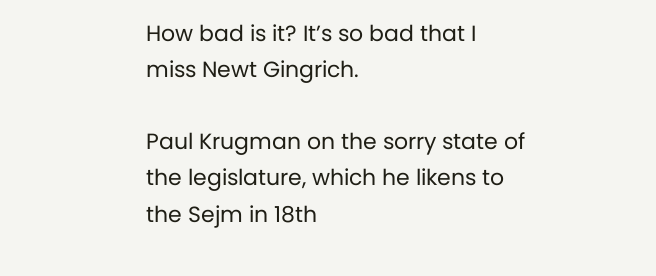How bad is it? It’s so bad that I miss Newt Gingrich.

Paul Krugman on the sorry state of the legislature, which he likens to the Sejm in 18th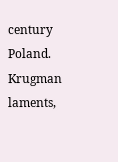century Poland. Krugman laments,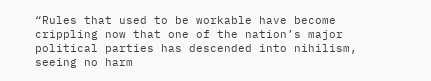“Rules that used to be workable have become crippling now that one of the nation’s major political parties has descended into nihilism, seeing no harm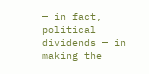— in fact, political dividends — in making the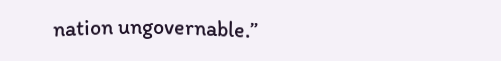nation ungovernable.”